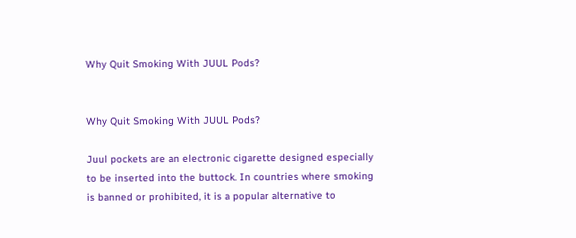Why Quit Smoking With JUUL Pods?


Why Quit Smoking With JUUL Pods?

Juul pockets are an electronic cigarette designed especially to be inserted into the buttock. In countries where smoking is banned or prohibited, it is a popular alternative to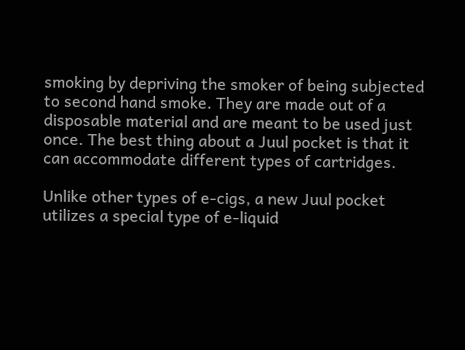smoking by depriving the smoker of being subjected to second hand smoke. They are made out of a disposable material and are meant to be used just once. The best thing about a Juul pocket is that it can accommodate different types of cartridges.

Unlike other types of e-cigs, a new Juul pocket utilizes a special type of e-liquid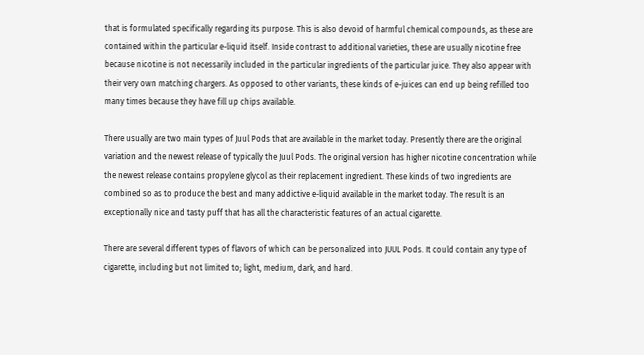that is formulated specifically regarding its purpose. This is also devoid of harmful chemical compounds, as these are contained within the particular e-liquid itself. Inside contrast to additional varieties, these are usually nicotine free because nicotine is not necessarily included in the particular ingredients of the particular juice. They also appear with their very own matching chargers. As opposed to other variants, these kinds of e-juices can end up being refilled too many times because they have fill up chips available.

There usually are two main types of Juul Pods that are available in the market today. Presently there are the original variation and the newest release of typically the Juul Pods. The original version has higher nicotine concentration while the newest release contains propylene glycol as their replacement ingredient. These kinds of two ingredients are combined so as to produce the best and many addictive e-liquid available in the market today. The result is an exceptionally nice and tasty puff that has all the characteristic features of an actual cigarette.

There are several different types of flavors of which can be personalized into JUUL Pods. It could contain any type of cigarette, including but not limited to; light, medium, dark, and hard.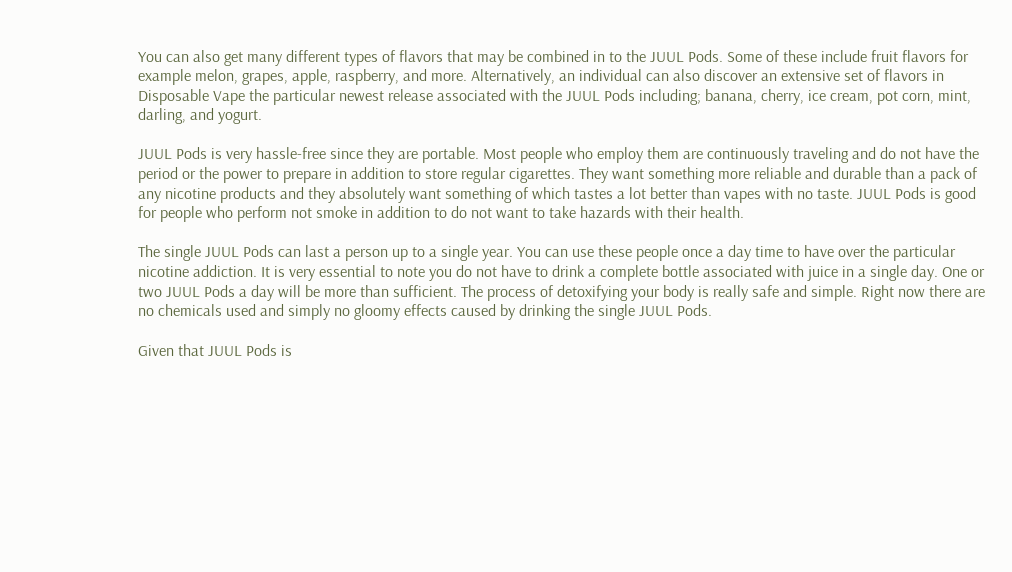You can also get many different types of flavors that may be combined in to the JUUL Pods. Some of these include fruit flavors for example melon, grapes, apple, raspberry, and more. Alternatively, an individual can also discover an extensive set of flavors in Disposable Vape the particular newest release associated with the JUUL Pods including; banana, cherry, ice cream, pot corn, mint, darling, and yogurt.

JUUL Pods is very hassle-free since they are portable. Most people who employ them are continuously traveling and do not have the period or the power to prepare in addition to store regular cigarettes. They want something more reliable and durable than a pack of any nicotine products and they absolutely want something of which tastes a lot better than vapes with no taste. JUUL Pods is good for people who perform not smoke in addition to do not want to take hazards with their health.

The single JUUL Pods can last a person up to a single year. You can use these people once a day time to have over the particular nicotine addiction. It is very essential to note you do not have to drink a complete bottle associated with juice in a single day. One or two JUUL Pods a day will be more than sufficient. The process of detoxifying your body is really safe and simple. Right now there are no chemicals used and simply no gloomy effects caused by drinking the single JUUL Pods.

Given that JUUL Pods is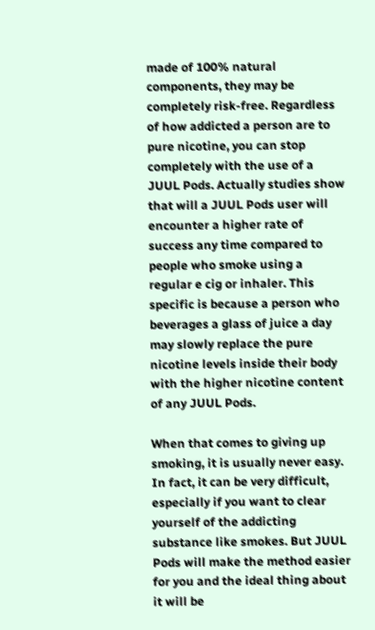made of 100% natural components, they may be completely risk-free. Regardless of how addicted a person are to pure nicotine, you can stop completely with the use of a JUUL Pods. Actually studies show that will a JUUL Pods user will encounter a higher rate of success any time compared to people who smoke using a regular e cig or inhaler. This specific is because a person who beverages a glass of juice a day may slowly replace the pure nicotine levels inside their body with the higher nicotine content of any JUUL Pods.

When that comes to giving up smoking, it is usually never easy. In fact, it can be very difficult, especially if you want to clear yourself of the addicting substance like smokes. But JUUL Pods will make the method easier for you and the ideal thing about it will be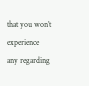that you won’t experience any regarding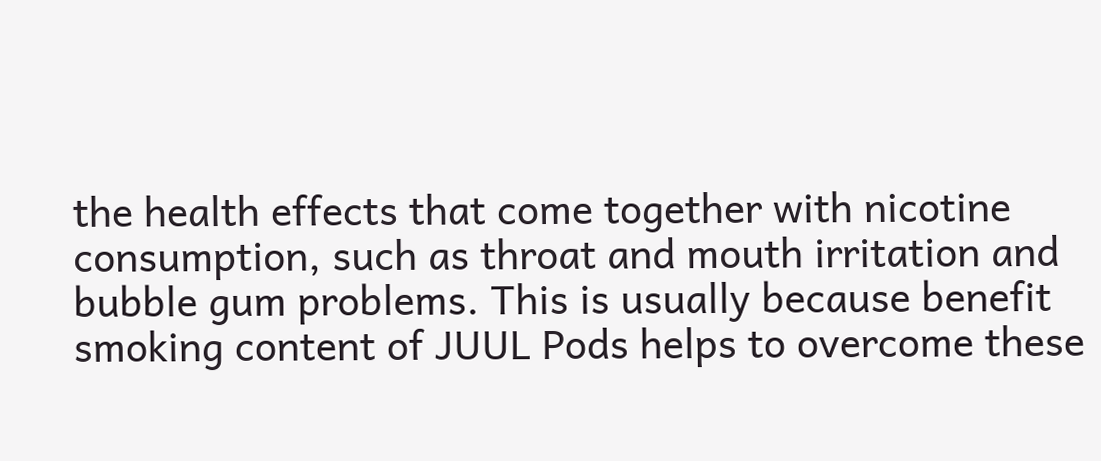the health effects that come together with nicotine consumption, such as throat and mouth irritation and bubble gum problems. This is usually because benefit smoking content of JUUL Pods helps to overcome these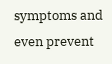symptoms and even prevent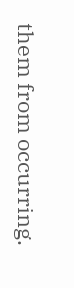them from occurring.